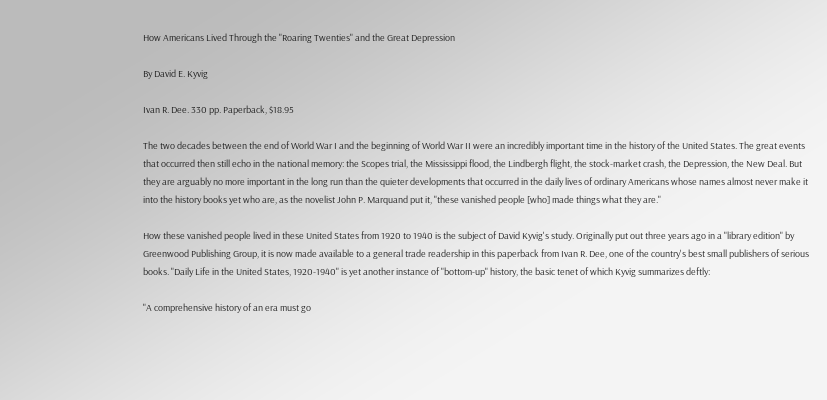How Americans Lived Through the "Roaring Twenties" and the Great Depression

By David E. Kyvig

Ivan R. Dee. 330 pp. Paperback, $18.95

The two decades between the end of World War I and the beginning of World War II were an incredibly important time in the history of the United States. The great events that occurred then still echo in the national memory: the Scopes trial, the Mississippi flood, the Lindbergh flight, the stock-market crash, the Depression, the New Deal. But they are arguably no more important in the long run than the quieter developments that occurred in the daily lives of ordinary Americans whose names almost never make it into the history books yet who are, as the novelist John P. Marquand put it, "these vanished people [who] made things what they are."

How these vanished people lived in these United States from 1920 to 1940 is the subject of David Kyvig's study. Originally put out three years ago in a "library edition" by Greenwood Publishing Group, it is now made available to a general trade readership in this paperback from Ivan R. Dee, one of the country's best small publishers of serious books. "Daily Life in the United States, 1920-1940" is yet another instance of "bottom-up" history, the basic tenet of which Kyvig summarizes deftly:

"A comprehensive history of an era must go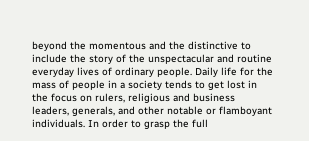beyond the momentous and the distinctive to include the story of the unspectacular and routine everyday lives of ordinary people. Daily life for the mass of people in a society tends to get lost in the focus on rulers, religious and business leaders, generals, and other notable or flamboyant individuals. In order to grasp the full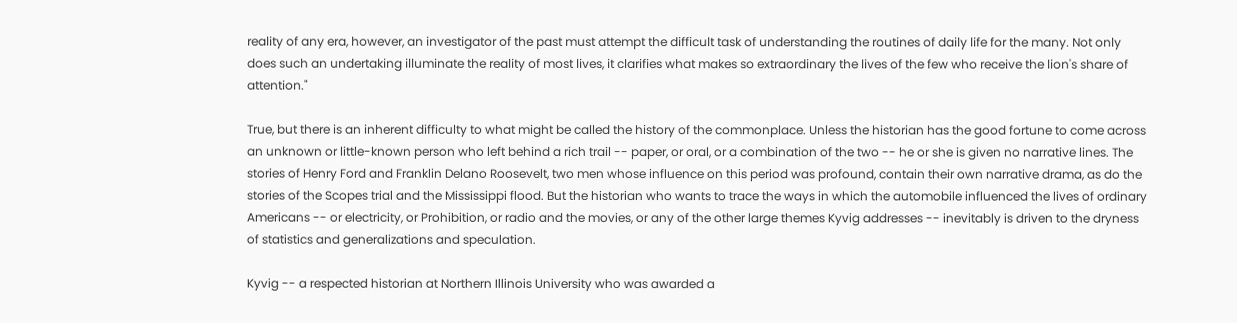reality of any era, however, an investigator of the past must attempt the difficult task of understanding the routines of daily life for the many. Not only does such an undertaking illuminate the reality of most lives, it clarifies what makes so extraordinary the lives of the few who receive the lion's share of attention."

True, but there is an inherent difficulty to what might be called the history of the commonplace. Unless the historian has the good fortune to come across an unknown or little-known person who left behind a rich trail -- paper, or oral, or a combination of the two -- he or she is given no narrative lines. The stories of Henry Ford and Franklin Delano Roosevelt, two men whose influence on this period was profound, contain their own narrative drama, as do the stories of the Scopes trial and the Mississippi flood. But the historian who wants to trace the ways in which the automobile influenced the lives of ordinary Americans -- or electricity, or Prohibition, or radio and the movies, or any of the other large themes Kyvig addresses -- inevitably is driven to the dryness of statistics and generalizations and speculation.

Kyvig -- a respected historian at Northern Illinois University who was awarded a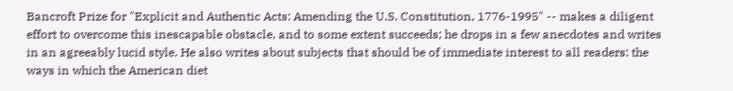Bancroft Prize for "Explicit and Authentic Acts: Amending the U.S. Constitution, 1776-1995" -- makes a diligent effort to overcome this inescapable obstacle, and to some extent succeeds; he drops in a few anecdotes and writes in an agreeably lucid style. He also writes about subjects that should be of immediate interest to all readers: the ways in which the American diet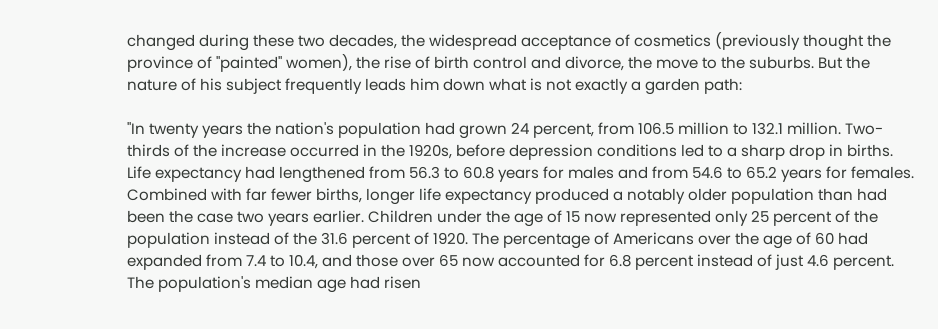changed during these two decades, the widespread acceptance of cosmetics (previously thought the province of "painted" women), the rise of birth control and divorce, the move to the suburbs. But the nature of his subject frequently leads him down what is not exactly a garden path:

"In twenty years the nation's population had grown 24 percent, from 106.5 million to 132.1 million. Two-thirds of the increase occurred in the 1920s, before depression conditions led to a sharp drop in births. Life expectancy had lengthened from 56.3 to 60.8 years for males and from 54.6 to 65.2 years for females. Combined with far fewer births, longer life expectancy produced a notably older population than had been the case two years earlier. Children under the age of 15 now represented only 25 percent of the population instead of the 31.6 percent of 1920. The percentage of Americans over the age of 60 had expanded from 7.4 to 10.4, and those over 65 now accounted for 6.8 percent instead of just 4.6 percent. The population's median age had risen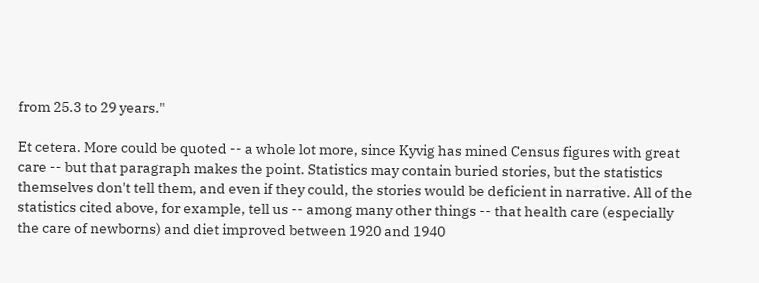from 25.3 to 29 years."

Et cetera. More could be quoted -- a whole lot more, since Kyvig has mined Census figures with great care -- but that paragraph makes the point. Statistics may contain buried stories, but the statistics themselves don't tell them, and even if they could, the stories would be deficient in narrative. All of the statistics cited above, for example, tell us -- among many other things -- that health care (especially the care of newborns) and diet improved between 1920 and 1940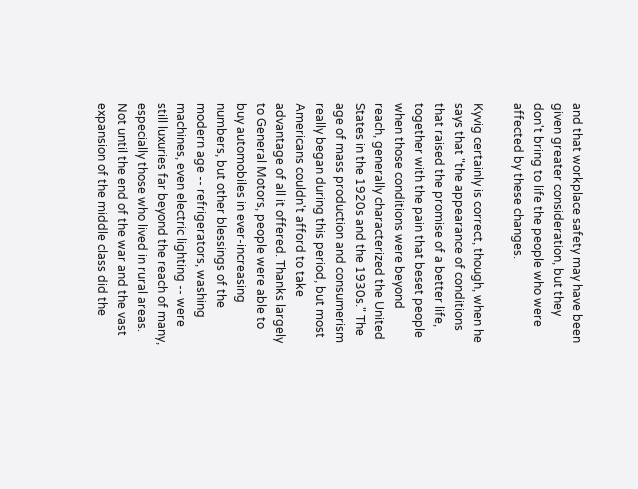and that workplace safety may have been given greater consideration, but they don't bring to life the people who were affected by these changes.

Kyvig certainly is correct, though, when he says that "the appearance of conditions that raised the promise of a better life, together with the pain that beset people when those conditions were beyond reach, generally characterized the United States in the 1920s and the 1930s." The age of mass production and consumerism really began during this period, but most Americans couldn't afford to take advantage of all it offered. Thanks largely to General Motors, people were able to buy automobiles in ever-increasing numbers, but other blessings of the modern age -- refrigerators, washing machines, even electric lighting -- were still luxuries far beyond the reach of many, especially those who lived in rural areas. Not until the end of the war and the vast expansion of the middle class did the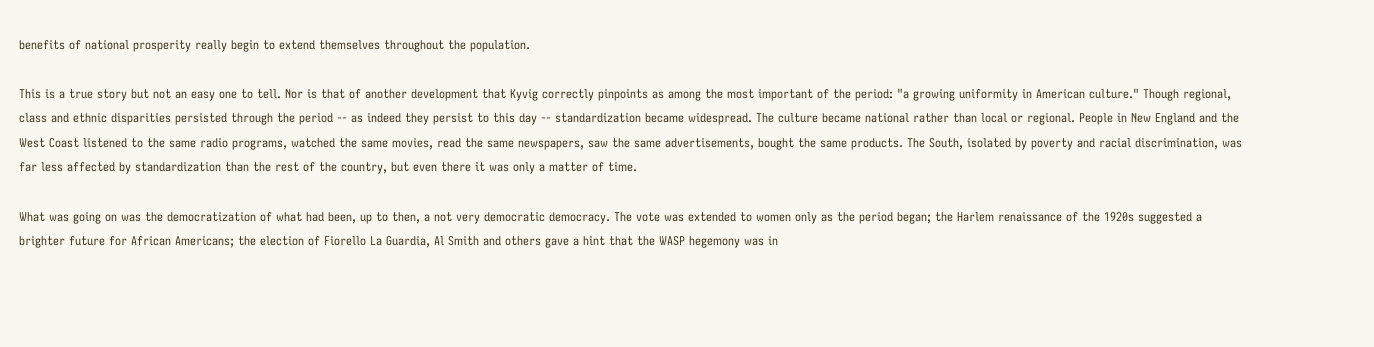benefits of national prosperity really begin to extend themselves throughout the population.

This is a true story but not an easy one to tell. Nor is that of another development that Kyvig correctly pinpoints as among the most important of the period: "a growing uniformity in American culture." Though regional, class and ethnic disparities persisted through the period -- as indeed they persist to this day -- standardization became widespread. The culture became national rather than local or regional. People in New England and the West Coast listened to the same radio programs, watched the same movies, read the same newspapers, saw the same advertisements, bought the same products. The South, isolated by poverty and racial discrimination, was far less affected by standardization than the rest of the country, but even there it was only a matter of time.

What was going on was the democratization of what had been, up to then, a not very democratic democracy. The vote was extended to women only as the period began; the Harlem renaissance of the 1920s suggested a brighter future for African Americans; the election of Fiorello La Guardia, Al Smith and others gave a hint that the WASP hegemony was in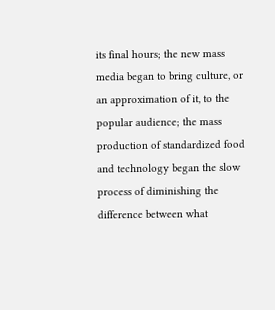its final hours; the new mass media began to bring culture, or an approximation of it, to the popular audience; the mass production of standardized food and technology began the slow process of diminishing the difference between what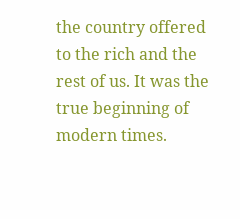the country offered to the rich and the rest of us. It was the true beginning of modern times.